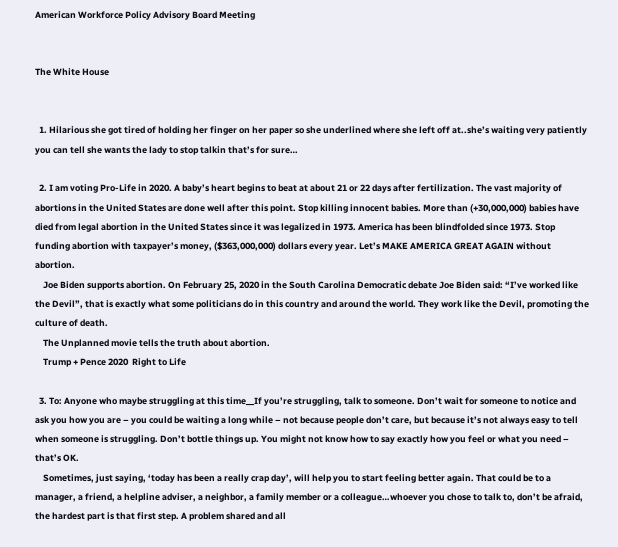American Workforce Policy Advisory Board Meeting


The White House


  1. Hilarious she got tired of holding her finger on her paper so she underlined where she left off at..she’s waiting very patiently you can tell she wants the lady to stop talkin that’s for sure…

  2. I am voting Pro-Life in 2020. A baby’s heart begins to beat at about 21 or 22 days after fertilization. The vast majority of abortions in the United States are done well after this point. Stop killing innocent babies. More than (+30,000,000) babies have died from legal abortion in the United States since it was legalized in 1973. America has been blindfolded since 1973. Stop funding abortion with taxpayer’s money, ($363,000,000) dollars every year. Let’s MAKE AMERICA GREAT AGAIN without abortion.
    Joe Biden supports abortion. On February 25, 2020 in the South Carolina Democratic debate Joe Biden said: “I’ve worked like the Devil”, that is exactly what some politicians do in this country and around the world. They work like the Devil, promoting the culture of death.
    The Unplanned movie tells the truth about abortion.
    Trump + Pence 2020  Right to Life

  3. To: Anyone who maybe struggling at this time__If you’re struggling, talk to someone. Don’t wait for someone to notice and ask you how you are – you could be waiting a long while – not because people don’t care, but because it’s not always easy to tell when someone is struggling. Don’t bottle things up. You might not know how to say exactly how you feel or what you need – that’s OK.
    Sometimes, just saying, ‘today has been a really crap day’, will help you to start feeling better again. That could be to a manager, a friend, a helpline adviser, a neighbor, a family member or a colleague…whoever you chose to talk to, don’t be afraid, the hardest part is that first step. A problem shared and all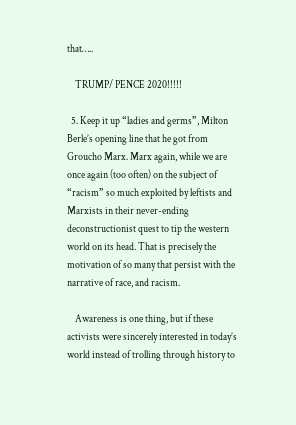that…..

    TRUMP/ PENCE 2020!!!!!

  5. Keep it up “ladies and germs”, Milton Berle’s opening line that he got from Groucho Marx. Marx again, while we are once again (too often) on the subject of “racism” so much exploited by leftists and Marxists in their never-ending deconstructionist quest to tip the western world on its head. That is precisely the motivation of so many that persist with the narrative of race, and racism.

    Awareness is one thing, but if these activists were sincerely interested in today’s world instead of trolling through history to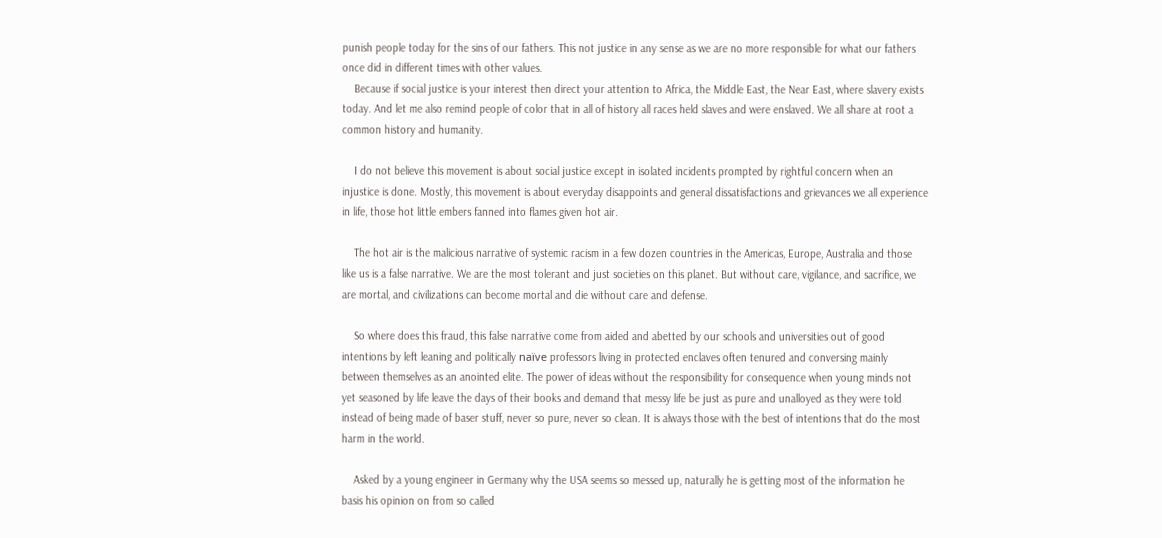punish people today for the sins of our fathers. This not justice in any sense as we are no more responsible for what our fathers once did in different times with other values.
    Because if social justice is your interest then direct your attention to Africa, the Middle East, the Near East, where slavery exists today. And let me also remind people of color that in all of history all races held slaves and were enslaved. We all share at root a common history and humanity.

    I do not believe this movement is about social justice except in isolated incidents prompted by rightful concern when an injustice is done. Mostly, this movement is about everyday disappoints and general dissatisfactions and grievances we all experience in life, those hot little embers fanned into flames given hot air.

    The hot air is the malicious narrative of systemic racism in a few dozen countries in the Americas, Europe, Australia and those like us is a false narrative. We are the most tolerant and just societies on this planet. But without care, vigilance, and sacrifice, we are mortal, and civilizations can become mortal and die without care and defense.

    So where does this fraud, this false narrative come from aided and abetted by our schools and universities out of good intentions by left leaning and politically naïve professors living in protected enclaves often tenured and conversing mainly between themselves as an anointed elite. The power of ideas without the responsibility for consequence when young minds not yet seasoned by life leave the days of their books and demand that messy life be just as pure and unalloyed as they were told instead of being made of baser stuff, never so pure, never so clean. It is always those with the best of intentions that do the most harm in the world.

    Asked by a young engineer in Germany why the USA seems so messed up, naturally he is getting most of the information he basis his opinion on from so called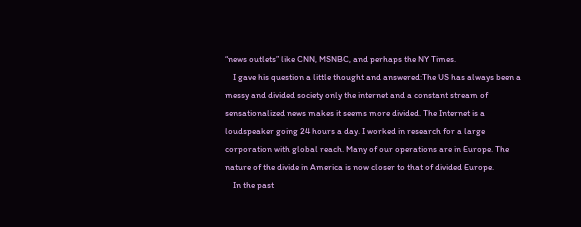“news outlets” like CNN, MSNBC, and perhaps the NY Times.
    I gave his question a little thought and answered:The US has always been a messy and divided society only the internet and a constant stream of sensationalized news makes it seems more divided. The Internet is a loudspeaker going 24 hours a day. I worked in research for a large corporation with global reach. Many of our operations are in Europe. The nature of the divide in America is now closer to that of divided Europe.
    In the past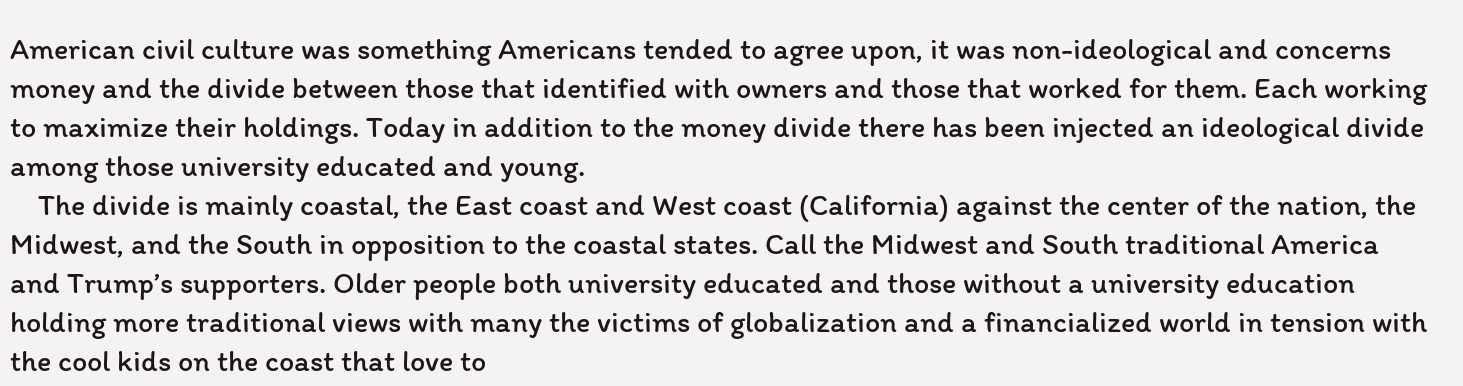American civil culture was something Americans tended to agree upon, it was non-ideological and concerns money and the divide between those that identified with owners and those that worked for them. Each working to maximize their holdings. Today in addition to the money divide there has been injected an ideological divide among those university educated and young.
    The divide is mainly coastal, the East coast and West coast (California) against the center of the nation, the Midwest, and the South in opposition to the coastal states. Call the Midwest and South traditional America and Trump’s supporters. Older people both university educated and those without a university education holding more traditional views with many the victims of globalization and a financialized world in tension with the cool kids on the coast that love to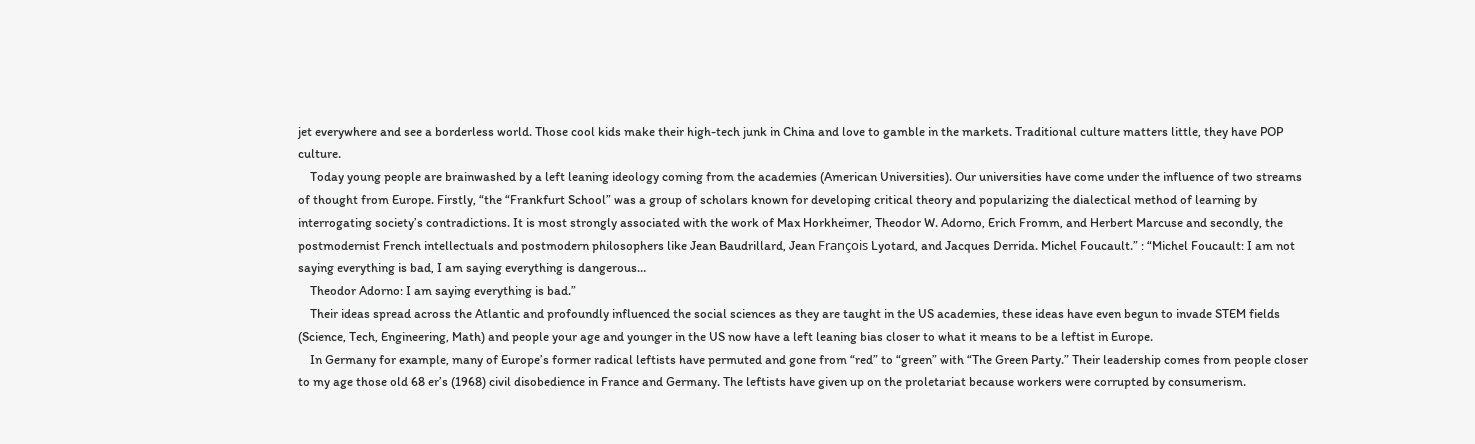jet everywhere and see a borderless world. Those cool kids make their high-tech junk in China and love to gamble in the markets. Traditional culture matters little, they have POP culture.
    Today young people are brainwashed by a left leaning ideology coming from the academies (American Universities). Our universities have come under the influence of two streams of thought from Europe. Firstly, “the “Frankfurt School” was a group of scholars known for developing critical theory and popularizing the dialectical method of learning by interrogating society’s contradictions. It is most strongly associated with the work of Max Horkheimer, Theodor W. Adorno, Erich Fromm, and Herbert Marcuse and secondly, the postmodernist French intellectuals and postmodern philosophers like Jean Baudrillard, Jean François Lyotard, and Jacques Derrida. Michel Foucault.” : “Michel Foucault: I am not saying everything is bad, I am saying everything is dangerous…
    Theodor Adorno: I am saying everything is bad.”
    Their ideas spread across the Atlantic and profoundly influenced the social sciences as they are taught in the US academies, these ideas have even begun to invade STEM fields (Science, Tech, Engineering, Math) and people your age and younger in the US now have a left leaning bias closer to what it means to be a leftist in Europe.
    In Germany for example, many of Europe’s former radical leftists have permuted and gone from “red” to “green” with “The Green Party.” Their leadership comes from people closer to my age those old 68 er’s (1968) civil disobedience in France and Germany. The leftists have given up on the proletariat because workers were corrupted by consumerism.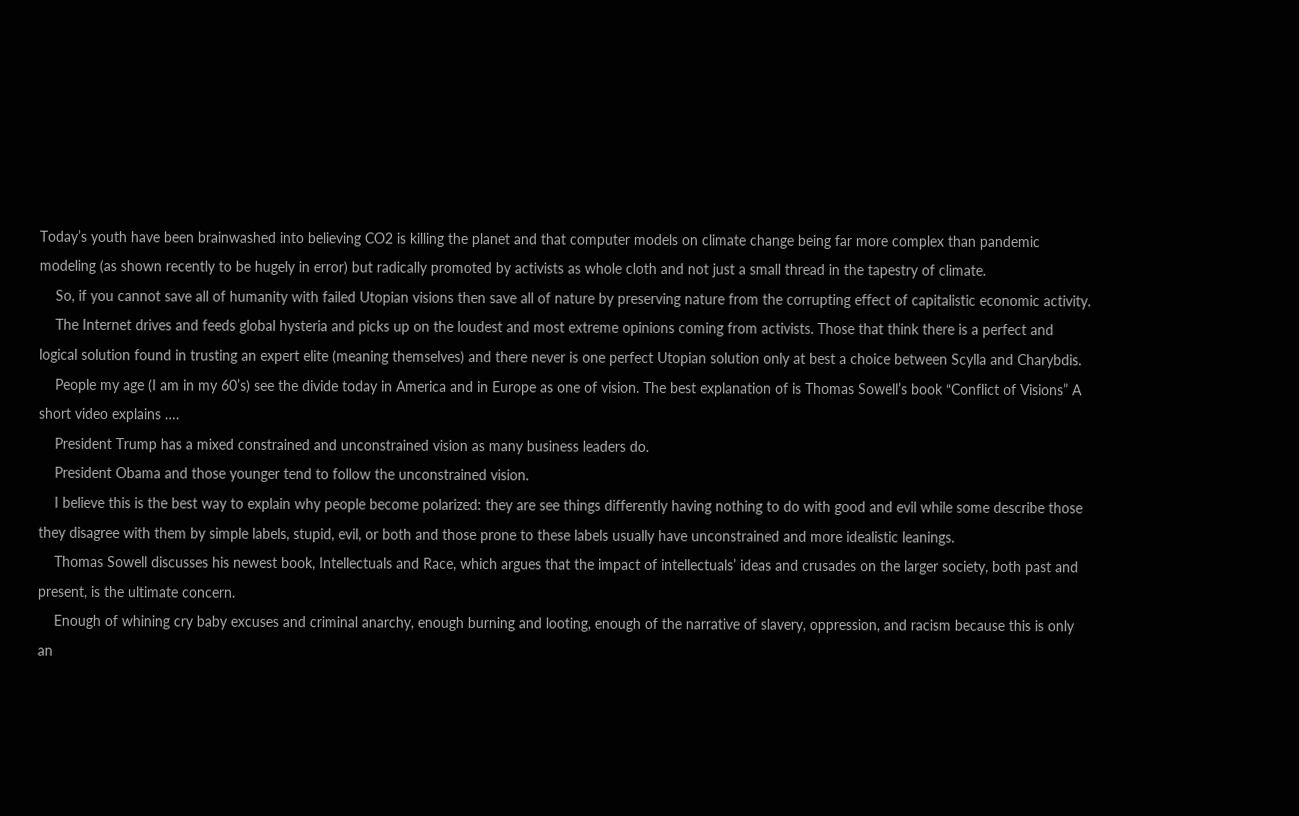Today’s youth have been brainwashed into believing CO2 is killing the planet and that computer models on climate change being far more complex than pandemic modeling (as shown recently to be hugely in error) but radically promoted by activists as whole cloth and not just a small thread in the tapestry of climate.
    So, if you cannot save all of humanity with failed Utopian visions then save all of nature by preserving nature from the corrupting effect of capitalistic economic activity.
    The Internet drives and feeds global hysteria and picks up on the loudest and most extreme opinions coming from activists. Those that think there is a perfect and logical solution found in trusting an expert elite (meaning themselves) and there never is one perfect Utopian solution only at best a choice between Scylla and Charybdis.
    People my age (I am in my 60’s) see the divide today in America and in Europe as one of vision. The best explanation of is Thomas Sowell’s book “Conflict of Visions” A short video explains ….
    President Trump has a mixed constrained and unconstrained vision as many business leaders do.
    President Obama and those younger tend to follow the unconstrained vision.
    I believe this is the best way to explain why people become polarized: they are see things differently having nothing to do with good and evil while some describe those they disagree with them by simple labels, stupid, evil, or both and those prone to these labels usually have unconstrained and more idealistic leanings.
    Thomas Sowell discusses his newest book, Intellectuals and Race, which argues that the impact of intellectuals’ ideas and crusades on the larger society, both past and present, is the ultimate concern.
    Enough of whining cry baby excuses and criminal anarchy, enough burning and looting, enough of the narrative of slavery, oppression, and racism because this is only an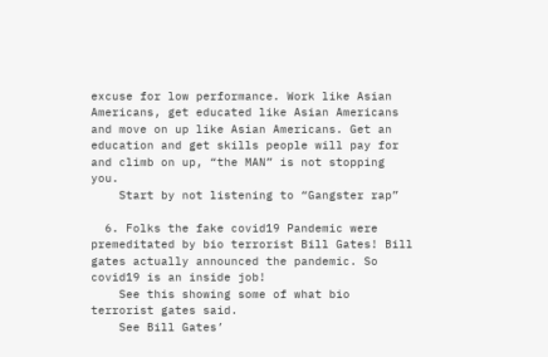excuse for low performance. Work like Asian Americans, get educated like Asian Americans and move on up like Asian Americans. Get an education and get skills people will pay for and climb on up, “the MAN” is not stopping you.
    Start by not listening to “Gangster rap”

  6. Folks the fake covid19 Pandemic were premeditated by bio terrorist Bill Gates! Bill gates actually announced the pandemic. So covid19 is an inside job!
    See this showing some of what bio terrorist gates said.
    See Bill Gates’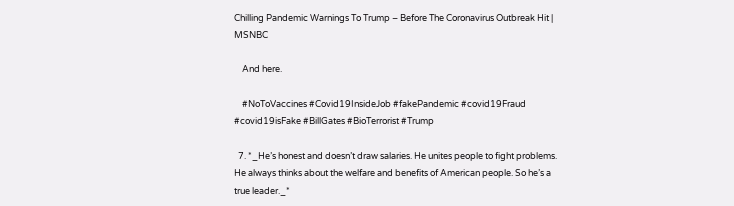Chilling Pandemic Warnings To Trump – Before The Coronavirus Outbreak Hit | MSNBC

    And here.

    #NoToVaccines #Covid19InsideJob #fakePandemic #covid19Fraud #covid19isFake #BillGates #BioTerrorist #Trump

  7. *_He’s honest and doesn’t draw salaries. He unites people to fight problems. He always thinks about the welfare and benefits of American people. So he’s a true leader._*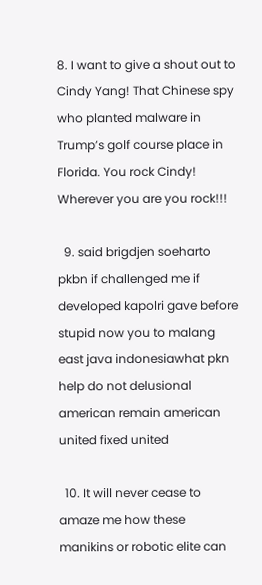8. I want to give a shout out to Cindy Yang! That Chinese spy who planted malware in Trump’s golf course place in Florida. You rock Cindy! Wherever you are you rock!!!

  9. said brigdjen soeharto pkbn if challenged me if developed kapolri gave before stupid now you to malang east java indonesiawhat pkn help do not delusional american remain american united fixed united

  10. It will never cease to amaze me how these manikins or robotic elite can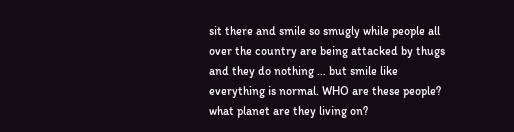sit there and smile so smugly while people all over the country are being attacked by thugs and they do nothing … but smile like everything is normal. WHO are these people? what planet are they living on?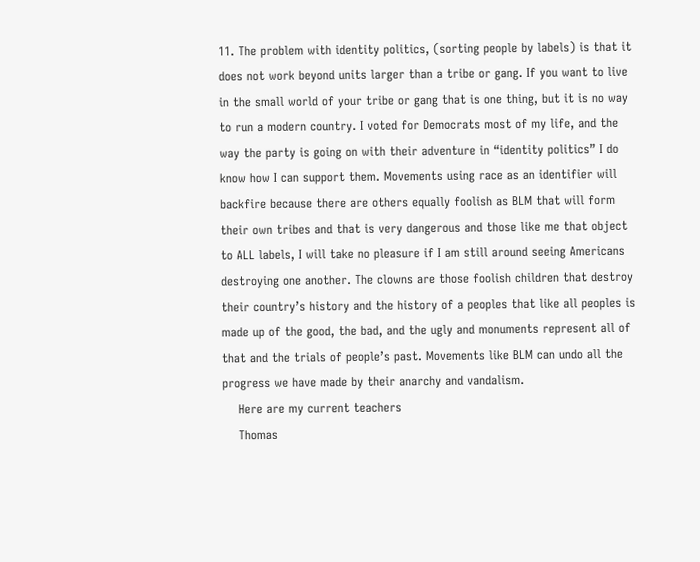11. The problem with identity politics, (sorting people by labels) is that it does not work beyond units larger than a tribe or gang. If you want to live in the small world of your tribe or gang that is one thing, but it is no way to run a modern country. I voted for Democrats most of my life, and the way the party is going on with their adventure in “identity politics” I do know how I can support them. Movements using race as an identifier will backfire because there are others equally foolish as BLM that will form their own tribes and that is very dangerous and those like me that object to ALL labels, I will take no pleasure if I am still around seeing Americans destroying one another. The clowns are those foolish children that destroy their country’s history and the history of a peoples that like all peoples is made up of the good, the bad, and the ugly and monuments represent all of that and the trials of people’s past. Movements like BLM can undo all the progress we have made by their anarchy and vandalism.
    Here are my current teachers
    Thomas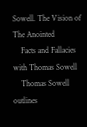Sowell. The Vision of The Anointed
    Facts and Fallacies with Thomas Sowell
    Thomas Sowell outlines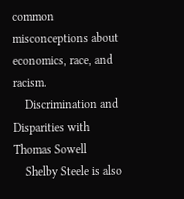common misconceptions about economics, race, and racism.
    Discrimination and Disparities with Thomas Sowell
    Shelby Steele is also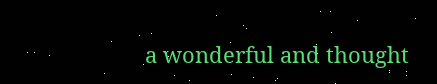a wonderful and thought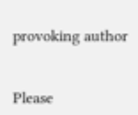provoking author


Please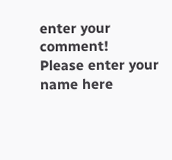enter your comment!
Please enter your name here